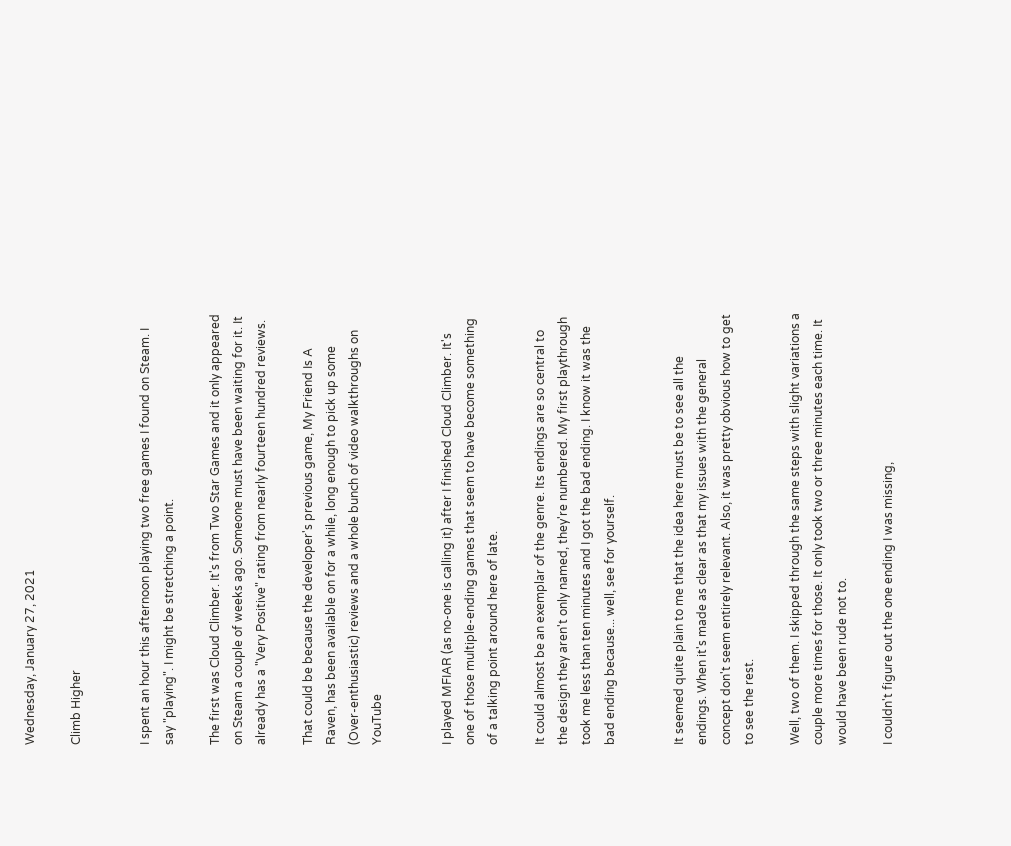Wednesday, January 27, 2021

Climb Higher


I spent an hour this afternoon playing two free games I found on Steam. I say "playing". I might be stretching a point.

The first was Cloud Climber. It's from Two Star Games and it only appeared on Steam a couple of weeks ago. Someone must have been waiting for it. It already has a "Very Positive" rating from nearly fourteen hundred reviews.

That could be because the developer's previous game, My Friend Is A Raven, has been available on for a while, long enough to pick up some (Over-enthusiastic) reviews and a whole bunch of video walkthroughs on YouTube


I played MFIAR (as no-one is calling it) after I finished Cloud Climber. It's one of those multiple-ending games that seem to have become something of a talking point around here of late.

It could almost be an exemplar of the genre. Its endings are so central to the design they aren't only named, they're numbered. My first playthrough took me less than ten minutes and I got the bad ending. I know it was the bad ending because... well, see for yourself.


It seemed quite plain to me that the idea here must be to see all the endings. When it's made as clear as that my issues with the general concept don't seem entirely relevant. Also, it was pretty obvious how to get to see the rest.

Well, two of them. I skipped through the same steps with slight variations a couple more times for those. It only took two or three minutes each time. It would have been rude not to.

I couldn't figure out the one ending I was missing,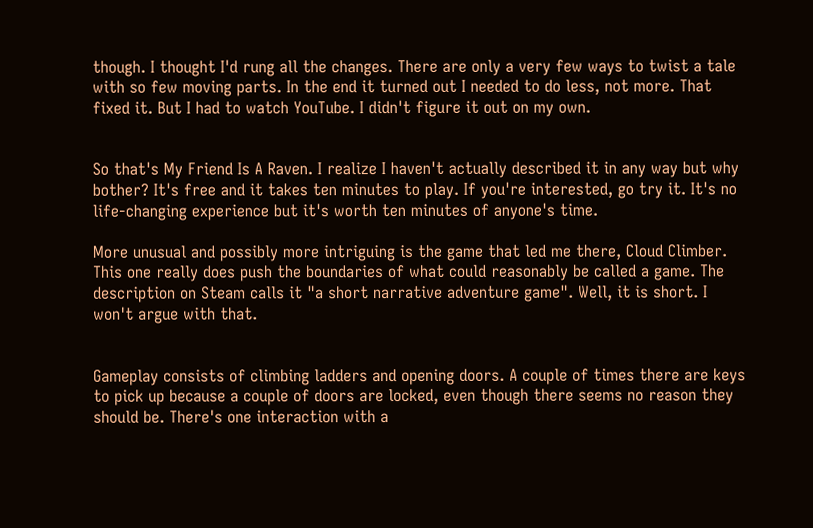though. I thought I'd rung all the changes. There are only a very few ways to twist a tale with so few moving parts. In the end it turned out I needed to do less, not more. That fixed it. But I had to watch YouTube. I didn't figure it out on my own.


So that's My Friend Is A Raven. I realize I haven't actually described it in any way but why bother? It's free and it takes ten minutes to play. If you're interested, go try it. It's no life-changing experience but it's worth ten minutes of anyone's time.

More unusual and possibly more intriguing is the game that led me there, Cloud Climber. This one really does push the boundaries of what could reasonably be called a game. The description on Steam calls it "a short narrative adventure game". Well, it is short. I won't argue with that.


Gameplay consists of climbing ladders and opening doors. A couple of times there are keys to pick up because a couple of doors are locked, even though there seems no reason they should be. There's one interaction with a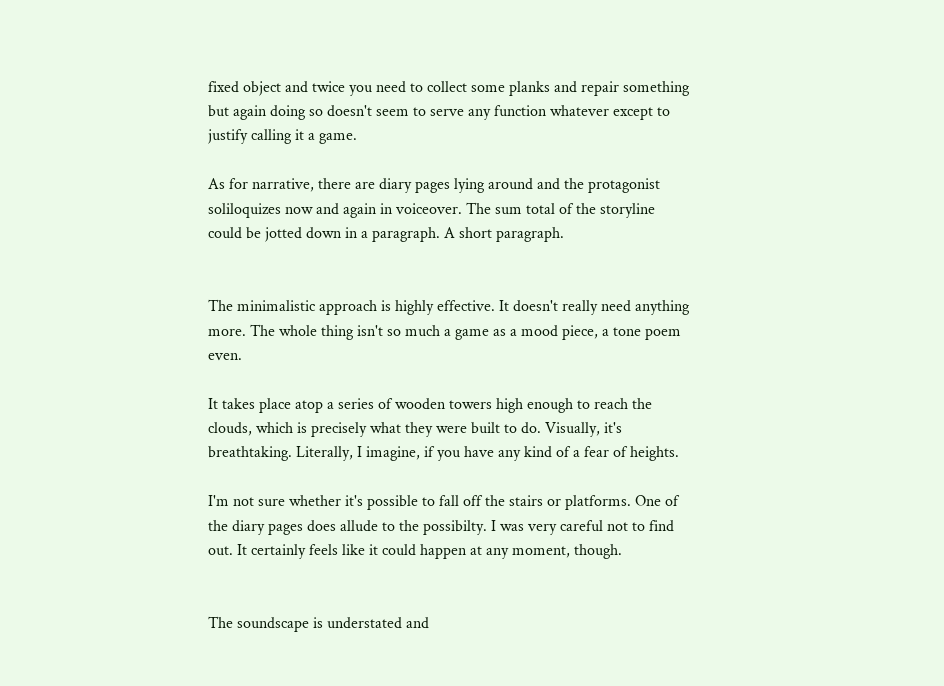fixed object and twice you need to collect some planks and repair something but again doing so doesn't seem to serve any function whatever except to justify calling it a game.

As for narrative, there are diary pages lying around and the protagonist soliloquizes now and again in voiceover. The sum total of the storyline could be jotted down in a paragraph. A short paragraph.


The minimalistic approach is highly effective. It doesn't really need anything more. The whole thing isn't so much a game as a mood piece, a tone poem even.

It takes place atop a series of wooden towers high enough to reach the clouds, which is precisely what they were built to do. Visually, it's breathtaking. Literally, I imagine, if you have any kind of a fear of heights.

I'm not sure whether it's possible to fall off the stairs or platforms. One of the diary pages does allude to the possibilty. I was very careful not to find out. It certainly feels like it could happen at any moment, though.


The soundscape is understated and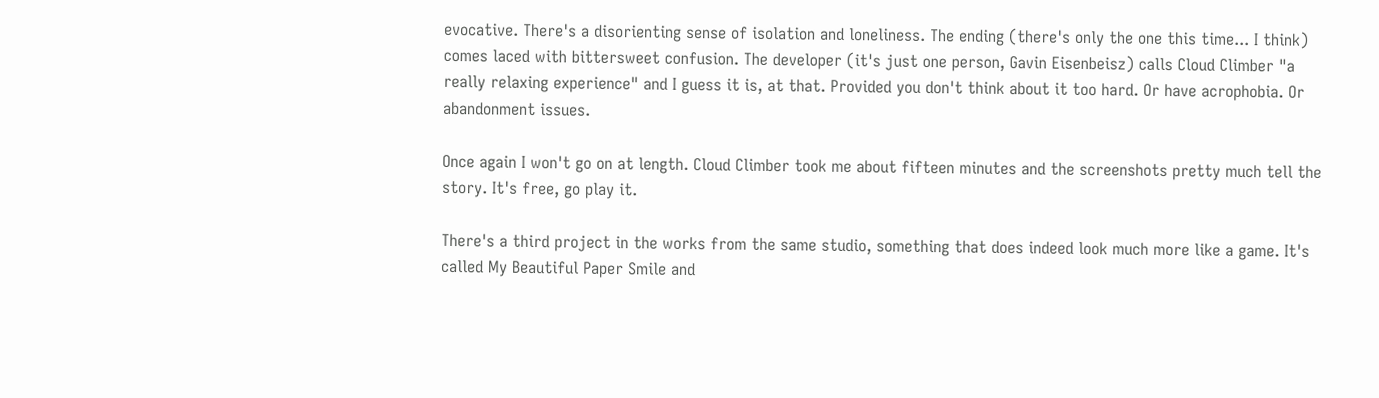evocative. There's a disorienting sense of isolation and loneliness. The ending (there's only the one this time... I think) comes laced with bittersweet confusion. The developer (it's just one person, Gavin Eisenbeisz) calls Cloud Climber "a really relaxing experience" and I guess it is, at that. Provided you don't think about it too hard. Or have acrophobia. Or abandonment issues.

Once again I won't go on at length. Cloud Climber took me about fifteen minutes and the screenshots pretty much tell the story. It's free, go play it.

There's a third project in the works from the same studio, something that does indeed look much more like a game. It's called My Beautiful Paper Smile and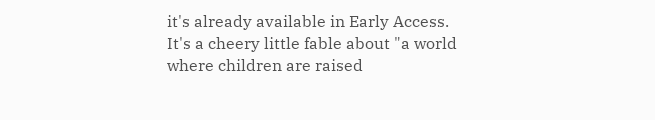it's already available in Early Access. It's a cheery little fable about "a world where children are raised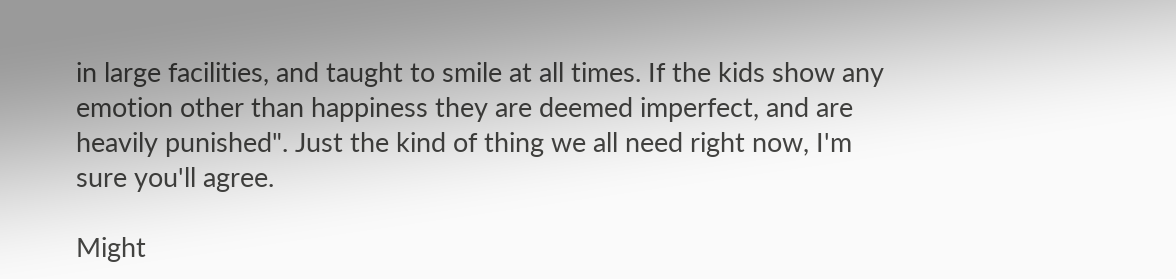in large facilities, and taught to smile at all times. If the kids show any emotion other than happiness they are deemed imperfect, and are heavily punished". Just the kind of thing we all need right now, I'm sure you'll agree.

Might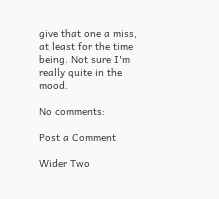give that one a miss, at least for the time being. Not sure I'm really quite in the mood.

No comments:

Post a Comment

Wider Two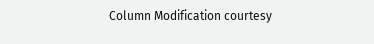Column Modification courtesy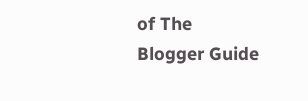of The Blogger Guide